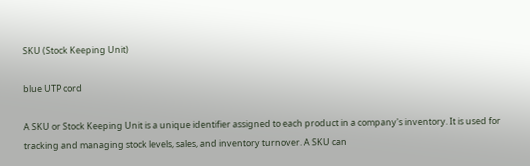SKU (Stock Keeping Unit)

blue UTP cord

A SKU or Stock Keeping Unit is a unique identifier assigned to each product in a company's inventory. It is used for tracking and managing stock levels, sales, and inventory turnover. A SKU can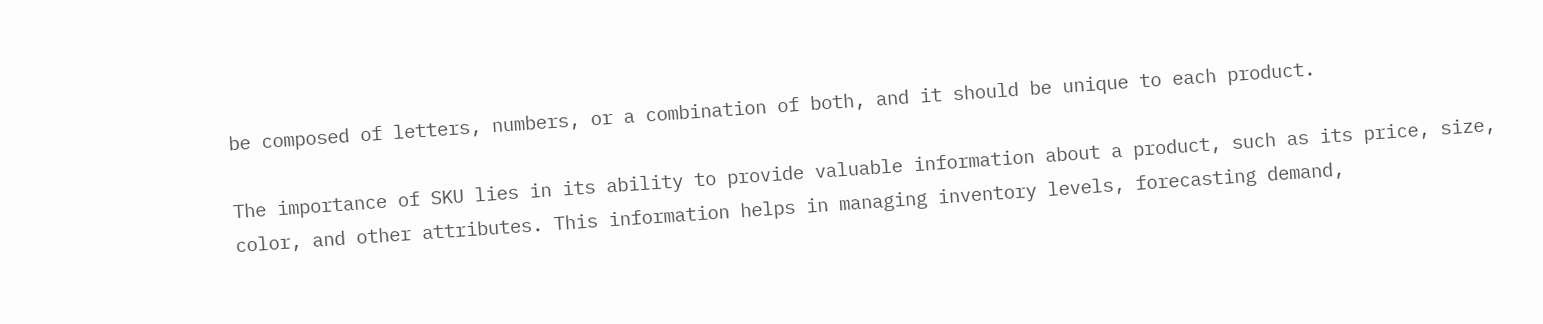be composed of letters, numbers, or a combination of both, and it should be unique to each product.

The importance of SKU lies in its ability to provide valuable information about a product, such as its price, size, color, and other attributes. This information helps in managing inventory levels, forecasting demand,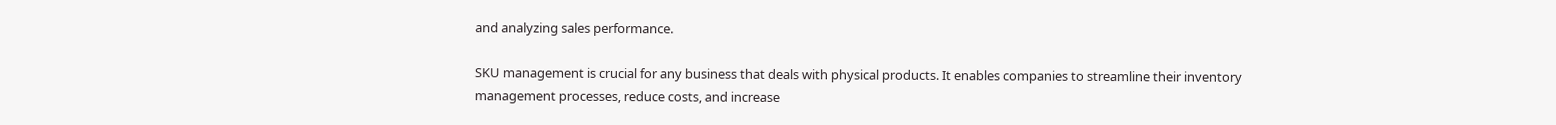and analyzing sales performance.

SKU management is crucial for any business that deals with physical products. It enables companies to streamline their inventory management processes, reduce costs, and increase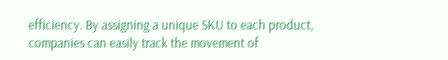efficiency. By assigning a unique SKU to each product, companies can easily track the movement of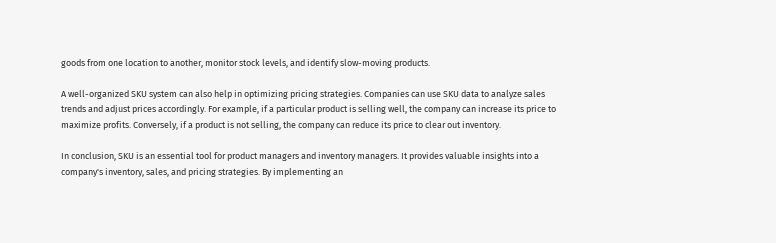goods from one location to another, monitor stock levels, and identify slow-moving products.

A well-organized SKU system can also help in optimizing pricing strategies. Companies can use SKU data to analyze sales trends and adjust prices accordingly. For example, if a particular product is selling well, the company can increase its price to maximize profits. Conversely, if a product is not selling, the company can reduce its price to clear out inventory.

In conclusion, SKU is an essential tool for product managers and inventory managers. It provides valuable insights into a company's inventory, sales, and pricing strategies. By implementing an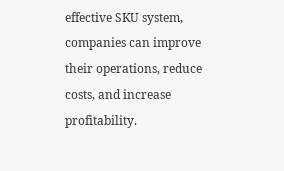effective SKU system, companies can improve their operations, reduce costs, and increase profitability.